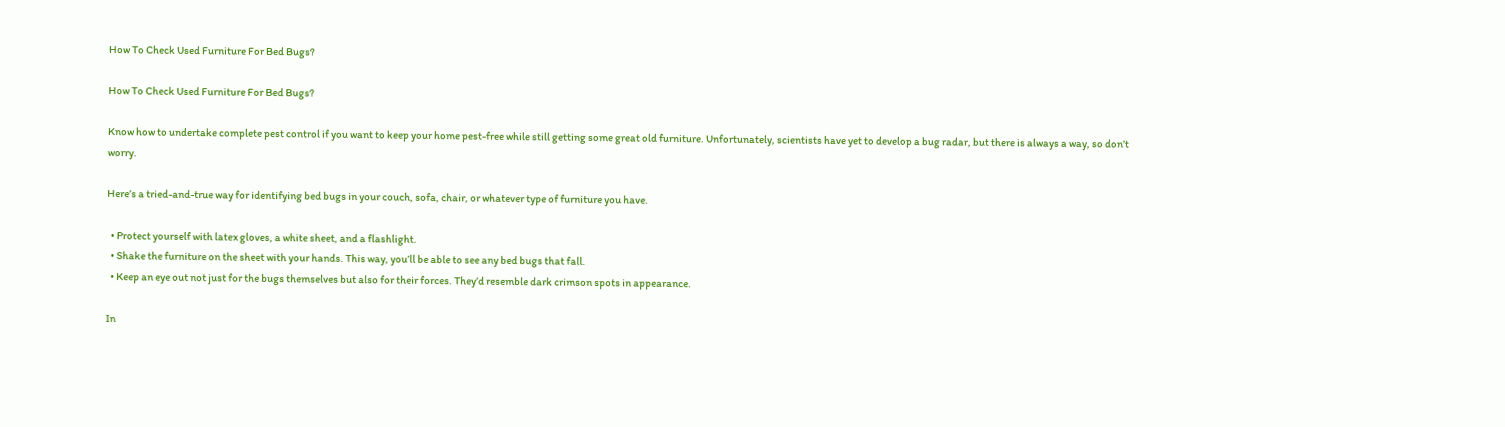How To Check Used Furniture For Bed Bugs?

How To Check Used Furniture For Bed Bugs?

Know how to undertake complete pest control if you want to keep your home pest-free while still getting some great old furniture. Unfortunately, scientists have yet to develop a bug radar, but there is always a way, so don’t worry.

Here’s a tried-and-true way for identifying bed bugs in your couch, sofa, chair, or whatever type of furniture you have.

  • Protect yourself with latex gloves, a white sheet, and a flashlight.
  • Shake the furniture on the sheet with your hands. This way, you’ll be able to see any bed bugs that fall.
  • Keep an eye out not just for the bugs themselves but also for their forces. They’d resemble dark crimson spots in appearance.

In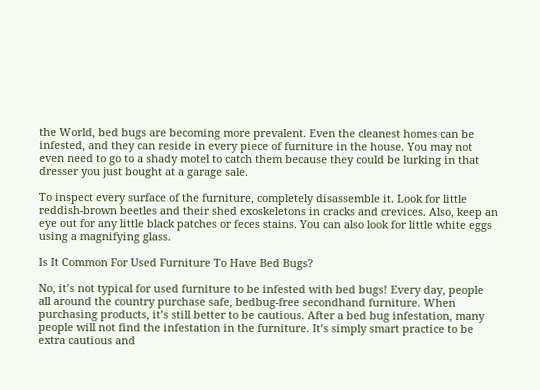the World, bed bugs are becoming more prevalent. Even the cleanest homes can be infested, and they can reside in every piece of furniture in the house. You may not even need to go to a shady motel to catch them because they could be lurking in that dresser you just bought at a garage sale.

To inspect every surface of the furniture, completely disassemble it. Look for little reddish-brown beetles and their shed exoskeletons in cracks and crevices. Also, keep an eye out for any little black patches or feces stains. You can also look for little white eggs using a magnifying glass.

Is It Common For Used Furniture To Have Bed Bugs?

No, it’s not typical for used furniture to be infested with bed bugs! Every day, people all around the country purchase safe, bedbug-free secondhand furniture. When purchasing products, it’s still better to be cautious. After a bed bug infestation, many people will not find the infestation in the furniture. It’s simply smart practice to be extra cautious and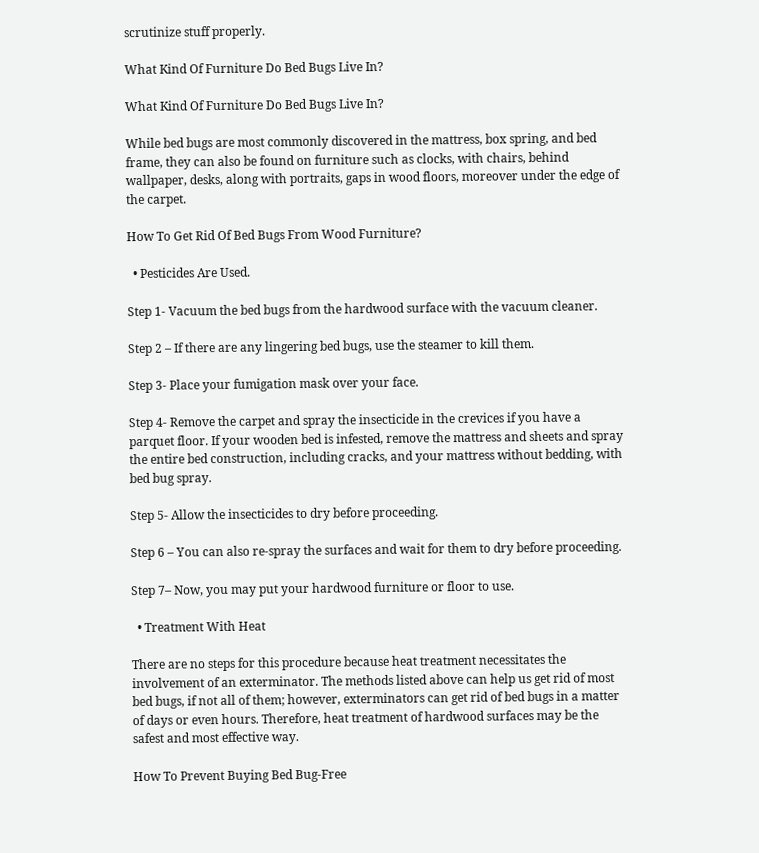scrutinize stuff properly.

What Kind Of Furniture Do Bed Bugs Live In?

What Kind Of Furniture Do Bed Bugs Live In?

While bed bugs are most commonly discovered in the mattress, box spring, and bed frame, they can also be found on furniture such as clocks, with chairs, behind wallpaper, desks, along with portraits, gaps in wood floors, moreover under the edge of the carpet.

How To Get Rid Of Bed Bugs From Wood Furniture?

  • Pesticides Are Used.

Step 1- Vacuum the bed bugs from the hardwood surface with the vacuum cleaner.

Step 2 – If there are any lingering bed bugs, use the steamer to kill them.

Step 3- Place your fumigation mask over your face.

Step 4- Remove the carpet and spray the insecticide in the crevices if you have a parquet floor. If your wooden bed is infested, remove the mattress and sheets and spray the entire bed construction, including cracks, and your mattress without bedding, with bed bug spray.

Step 5- Allow the insecticides to dry before proceeding.

Step 6 – You can also re-spray the surfaces and wait for them to dry before proceeding.

Step 7– Now, you may put your hardwood furniture or floor to use.

  • Treatment With Heat

There are no steps for this procedure because heat treatment necessitates the involvement of an exterminator. The methods listed above can help us get rid of most bed bugs, if not all of them; however, exterminators can get rid of bed bugs in a matter of days or even hours. Therefore, heat treatment of hardwood surfaces may be the safest and most effective way.

How To Prevent Buying Bed Bug-Free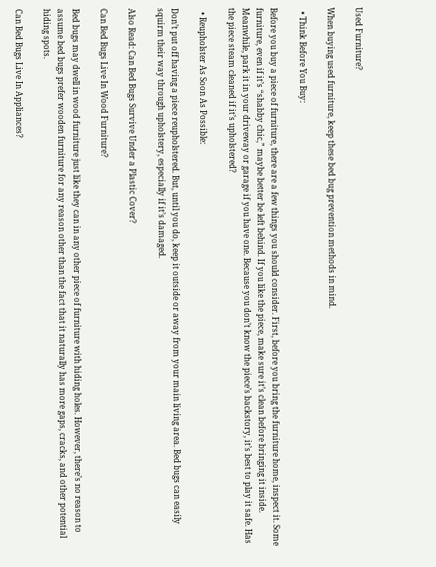Used Furniture?

When buying used furniture, keep these bed bug prevention methods in mind.

  • Think Before You Buy:

Before you buy a piece of furniture, there are a few things you should consider. First, before you bring the furniture home, inspect it. Some furniture, even if it’s “shabby chic,” maybe better be left behind. If you like the piece, make sure it’s clean before bringing it inside. Meanwhile, park it in your driveway or garage if you have one. Because you don’t know the piece’s backstory, it’s best to play it safe. Has the piece steam cleaned if it’s upholstered?

  • Reupholster As Soon As Possible:

Don’t put off having a piece reupholstered. But, until you do, keep it outside or away from your main living area. Bed bugs can easily squirm their way through upholstery, especially if it’s damaged.

Also Read: Can Bed Bugs Survive Under a Plastic Cover?

Can Bed Bugs Live In Wood Furniture?

Bed bugs may dwell in wood furniture just like they can in any other piece of furniture with hiding holes. However, there’s no reason to assume bed bugs prefer wooden furniture for any reason other than the fact that it naturally has more gaps, cracks, and other potential hiding spots.

Can Bed Bugs Live In Appliances?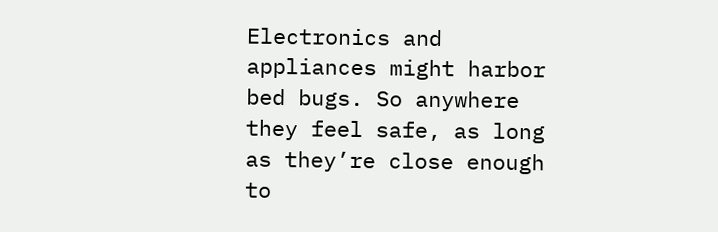Electronics and appliances might harbor bed bugs. So anywhere they feel safe, as long as they’re close enough to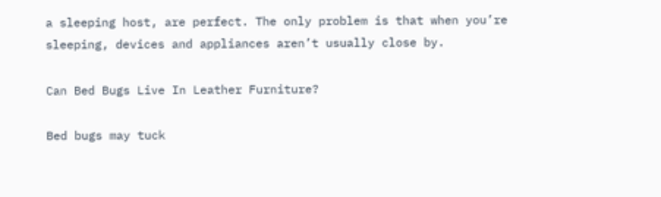a sleeping host, are perfect. The only problem is that when you’re sleeping, devices and appliances aren’t usually close by.

Can Bed Bugs Live In Leather Furniture?

Bed bugs may tuck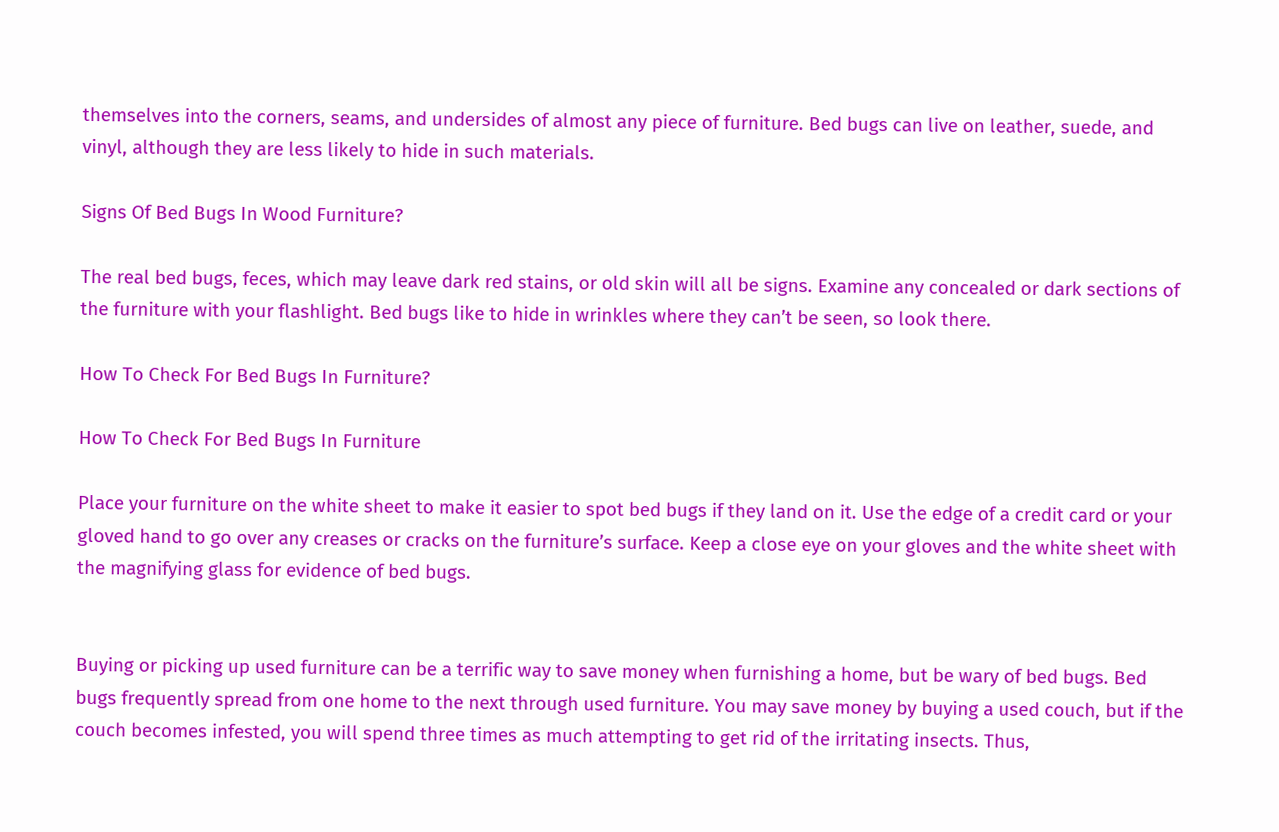themselves into the corners, seams, and undersides of almost any piece of furniture. Bed bugs can live on leather, suede, and vinyl, although they are less likely to hide in such materials.

Signs Of Bed Bugs In Wood Furniture?

The real bed bugs, feces, which may leave dark red stains, or old skin will all be signs. Examine any concealed or dark sections of the furniture with your flashlight. Bed bugs like to hide in wrinkles where they can’t be seen, so look there.

How To Check For Bed Bugs In Furniture?

How To Check For Bed Bugs In Furniture

Place your furniture on the white sheet to make it easier to spot bed bugs if they land on it. Use the edge of a credit card or your gloved hand to go over any creases or cracks on the furniture’s surface. Keep a close eye on your gloves and the white sheet with the magnifying glass for evidence of bed bugs.


Buying or picking up used furniture can be a terrific way to save money when furnishing a home, but be wary of bed bugs. Bed bugs frequently spread from one home to the next through used furniture. You may save money by buying a used couch, but if the couch becomes infested, you will spend three times as much attempting to get rid of the irritating insects. Thus,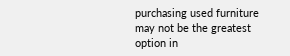purchasing used furniture may not be the greatest option in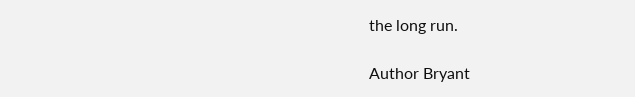the long run.

Author Bryant